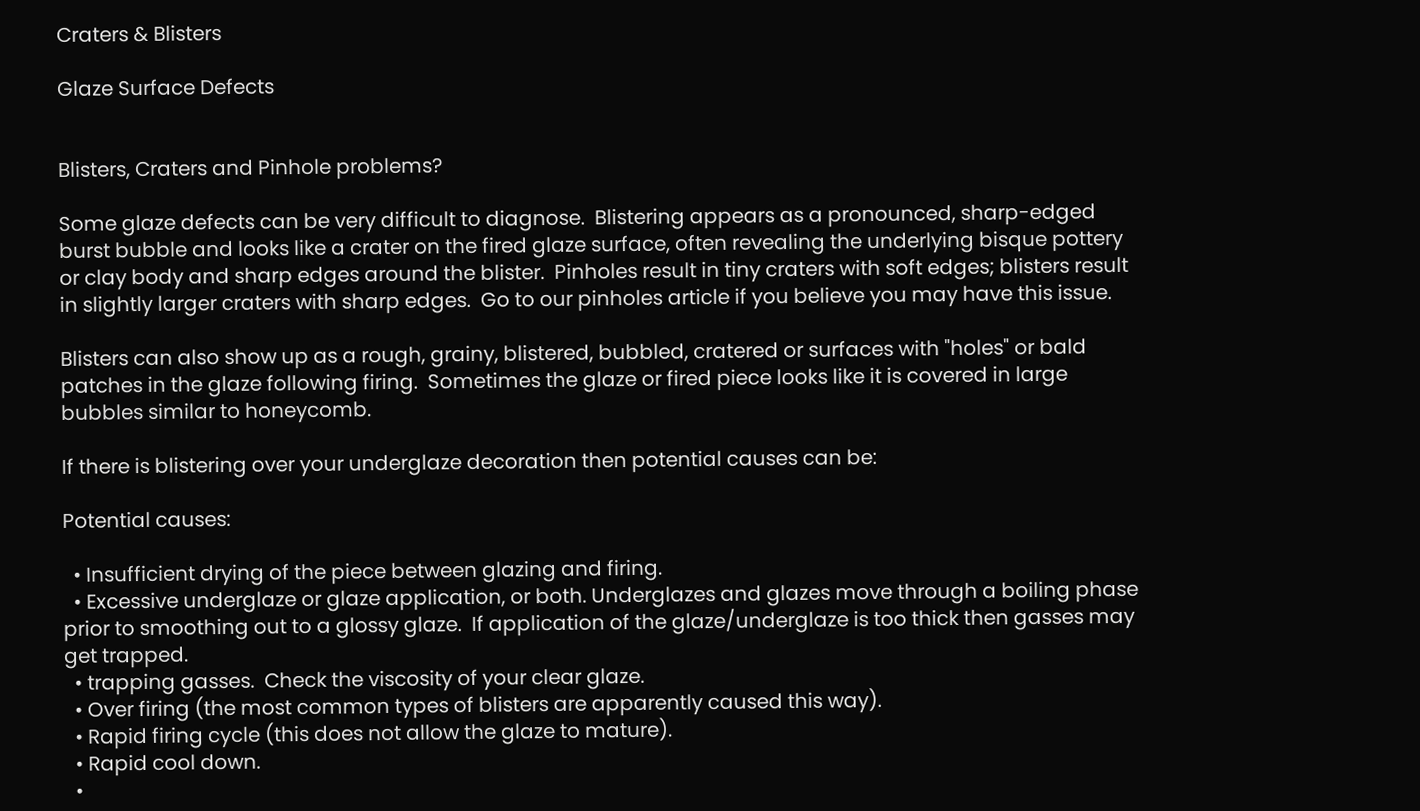Craters & Blisters

Glaze Surface Defects


Blisters, Craters and Pinhole problems?

Some glaze defects can be very difficult to diagnose.  Blistering appears as a pronounced, sharp-edged burst bubble and looks like a crater on the fired glaze surface, often revealing the underlying bisque pottery or clay body and sharp edges around the blister.  Pinholes result in tiny craters with soft edges; blisters result in slightly larger craters with sharp edges.  Go to our pinholes article if you believe you may have this issue.

Blisters can also show up as a rough, grainy, blistered, bubbled, cratered or surfaces with "holes" or bald patches in the glaze following firing.  Sometimes the glaze or fired piece looks like it is covered in large bubbles similar to honeycomb.

If there is blistering over your underglaze decoration then potential causes can be:

Potential causes:

  • Insufficient drying of the piece between glazing and firing.
  • Excessive underglaze or glaze application, or both. Underglazes and glazes move through a boiling phase prior to smoothing out to a glossy glaze.  If application of the glaze/underglaze is too thick then gasses may get trapped.
  • trapping gasses.  Check the viscosity of your clear glaze.
  • Over firing (the most common types of blisters are apparently caused this way).
  • Rapid firing cycle (this does not allow the glaze to mature).
  • Rapid cool down.
  •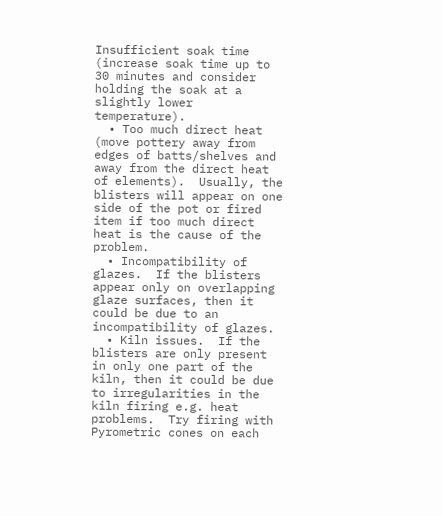Insufficient soak time (increase soak time up to 30 minutes and consider holding the soak at a slightly lower temperature).
  • Too much direct heat (move pottery away from edges of batts/shelves and away from the direct heat of elements).  Usually, the blisters will appear on one side of the pot or fired item if too much direct heat is the cause of the problem.
  • Incompatibility of glazes.  If the blisters appear only on overlapping glaze surfaces, then it could be due to an incompatibility of glazes.
  • Kiln issues.  If the blisters are only present in only one part of the kiln, then it could be due to irregularities in the kiln firing e.g. heat problems.  Try firing with Pyrometric cones on each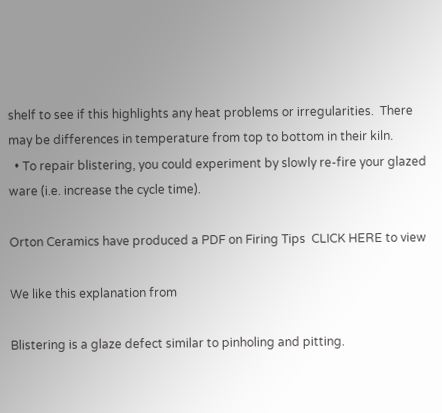shelf to see if this highlights any heat problems or irregularities.  There may be differences in temperature from top to bottom in their kiln.
  • To repair blistering, you could experiment by slowly re-fire your glazed ware (i.e. increase the cycle time).

Orton Ceramics have produced a PDF on Firing Tips  CLICK HERE to view

We like this explanation from

Blistering is a glaze defect similar to pinholing and pitting.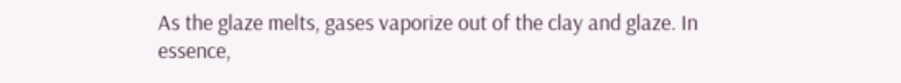As the glaze melts, gases vaporize out of the clay and glaze. In essence,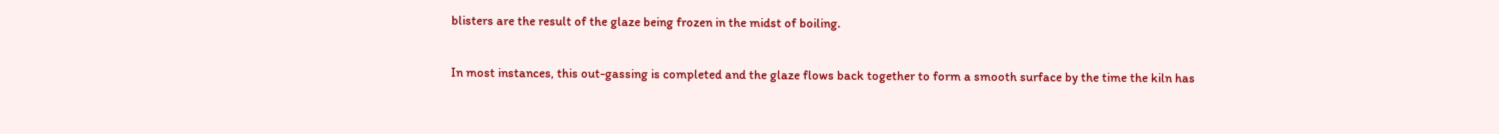blisters are the result of the glaze being frozen in the midst of boiling.

In most instances, this out-gassing is completed and the glaze flows back together to form a smooth surface by the time the kiln has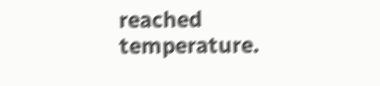reached temperature.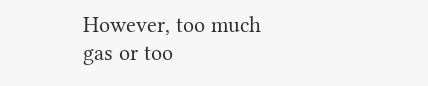However, too much gas or too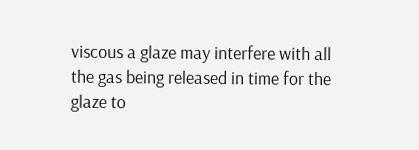viscous a glaze may interfere with all the gas being released in time for the glaze to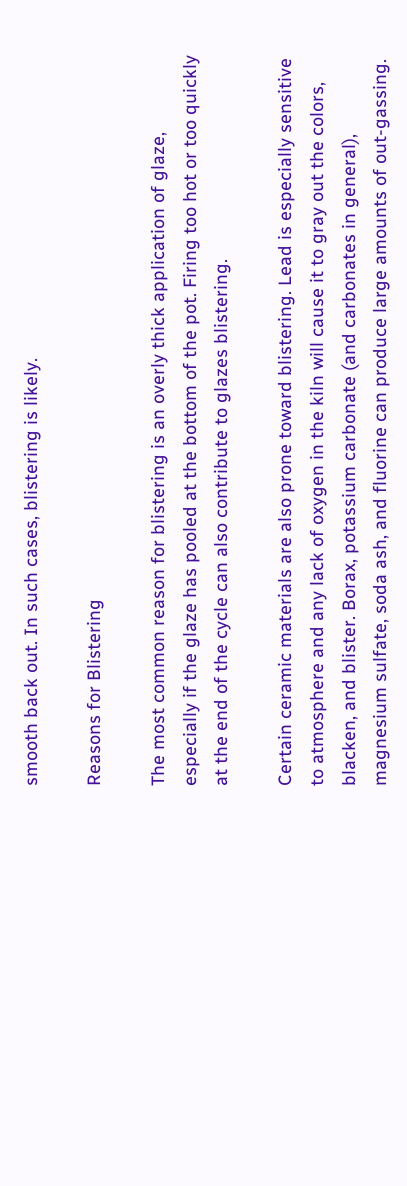smooth back out. In such cases, blistering is likely.

Reasons for Blistering

The most common reason for blistering is an overly thick application of glaze, especially if the glaze has pooled at the bottom of the pot. Firing too hot or too quickly at the end of the cycle can also contribute to glazes blistering.

Certain ceramic materials are also prone toward blistering. Lead is especially sensitive to atmosphere and any lack of oxygen in the kiln will cause it to gray out the colors, blacken, and blister. Borax, potassium carbonate (and carbonates in general), magnesium sulfate, soda ash, and fluorine can produce large amounts of out-gassing.